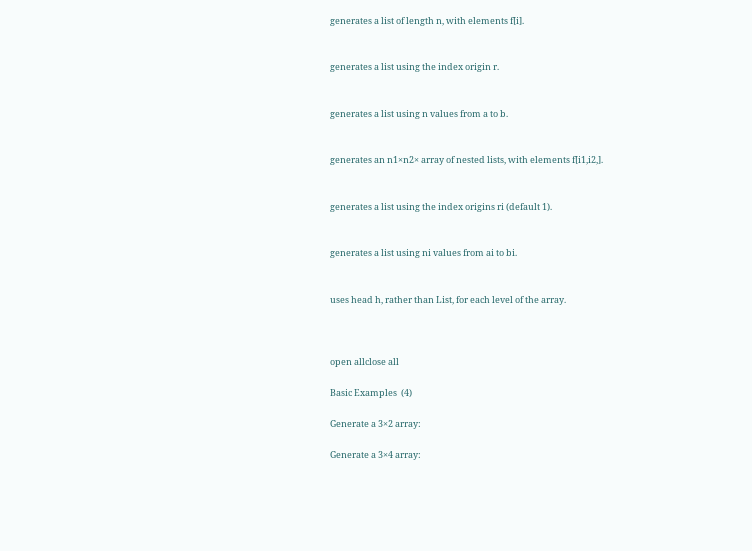generates a list of length n, with elements f[i].


generates a list using the index origin r.


generates a list using n values from a to b.


generates an n1×n2× array of nested lists, with elements f[i1,i2,].


generates a list using the index origins ri (default 1).


generates a list using ni values from ai to bi.


uses head h, rather than List, for each level of the array.



open allclose all

Basic Examples  (4)

Generate a 3×2 array:

Generate a 3×4 array: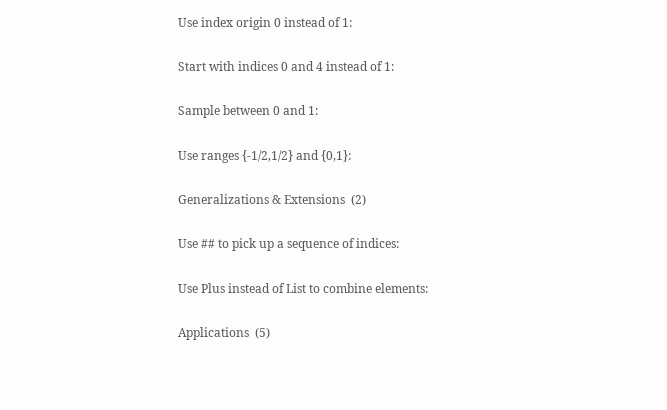Use index origin 0 instead of 1:

Start with indices 0 and 4 instead of 1:

Sample between 0 and 1:

Use ranges {-1/2,1/2} and {0,1}:

Generalizations & Extensions  (2)

Use ## to pick up a sequence of indices:

Use Plus instead of List to combine elements:

Applications  (5)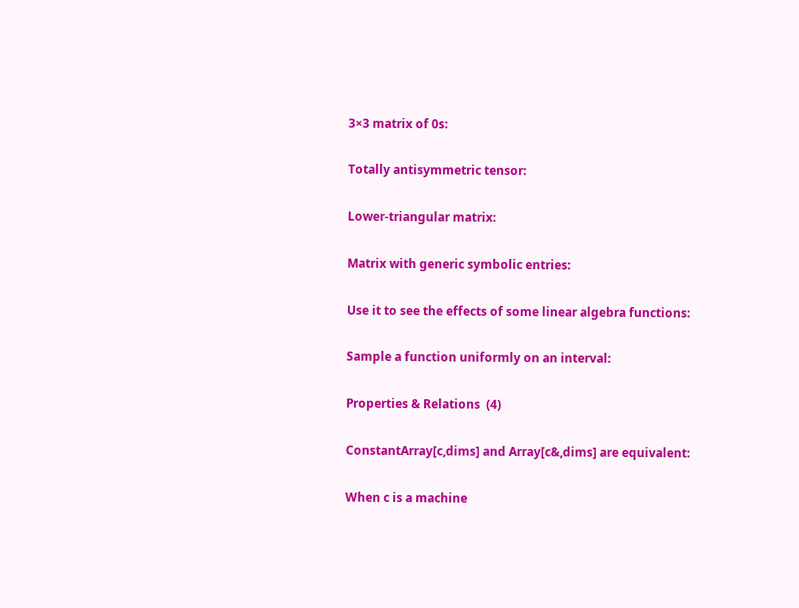3×3 matrix of 0s:

Totally antisymmetric tensor:

Lower-triangular matrix:

Matrix with generic symbolic entries:

Use it to see the effects of some linear algebra functions:

Sample a function uniformly on an interval:

Properties & Relations  (4)

ConstantArray[c,dims] and Array[c&,dims] are equivalent:

When c is a machine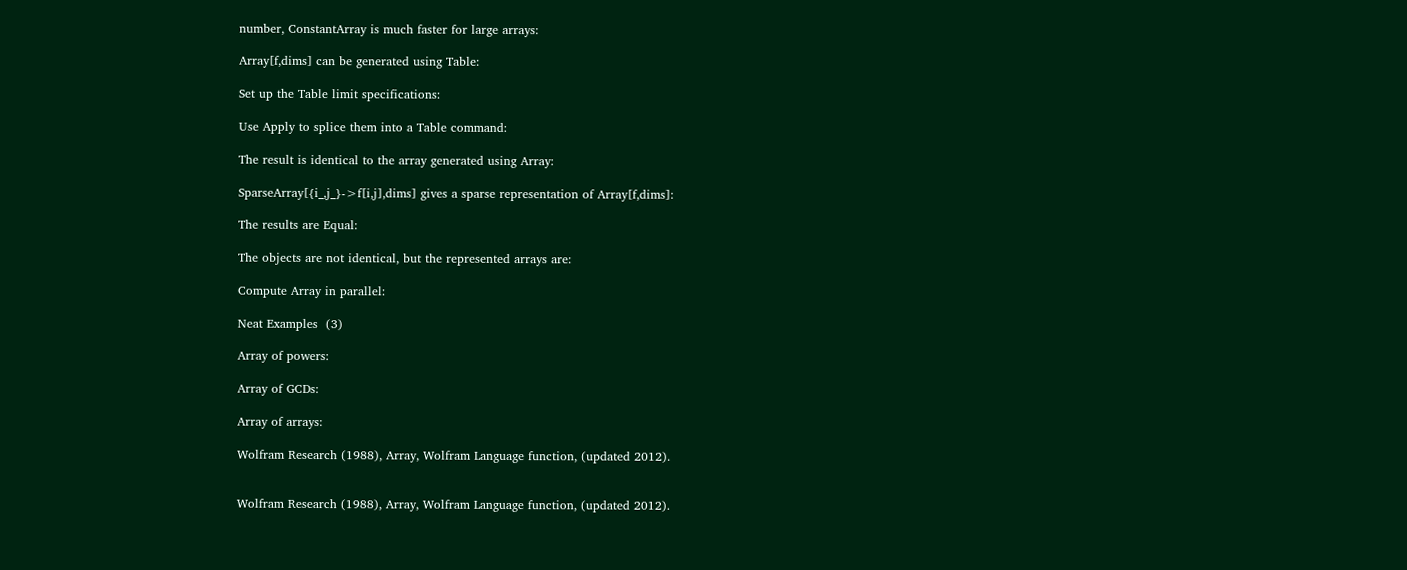number, ConstantArray is much faster for large arrays:

Array[f,dims] can be generated using Table:

Set up the Table limit specifications:

Use Apply to splice them into a Table command:

The result is identical to the array generated using Array:

SparseArray[{i_,j_}->f[i,j],dims] gives a sparse representation of Array[f,dims]:

The results are Equal:

The objects are not identical, but the represented arrays are:

Compute Array in parallel:

Neat Examples  (3)

Array of powers:

Array of GCDs:

Array of arrays:

Wolfram Research (1988), Array, Wolfram Language function, (updated 2012).


Wolfram Research (1988), Array, Wolfram Language function, (updated 2012).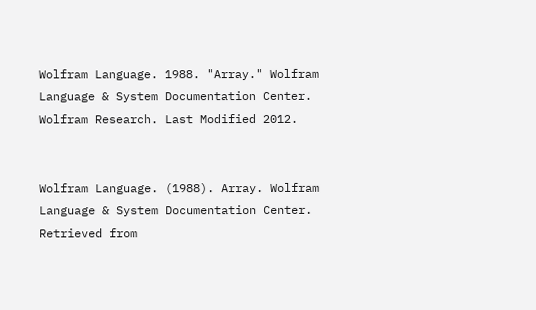Wolfram Language. 1988. "Array." Wolfram Language & System Documentation Center. Wolfram Research. Last Modified 2012.


Wolfram Language. (1988). Array. Wolfram Language & System Documentation Center. Retrieved from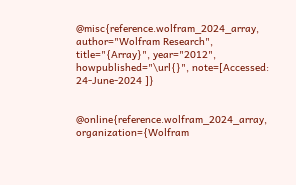@misc{reference.wolfram_2024_array, author="Wolfram Research", title="{Array}", year="2012", howpublished="\url{}", note=[Accessed: 24-June-2024 ]}


@online{reference.wolfram_2024_array, organization={Wolfram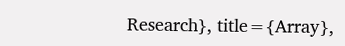Research}, title={Array},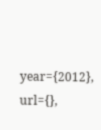year={2012}, url={},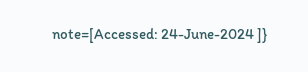note=[Accessed: 24-June-2024 ]}